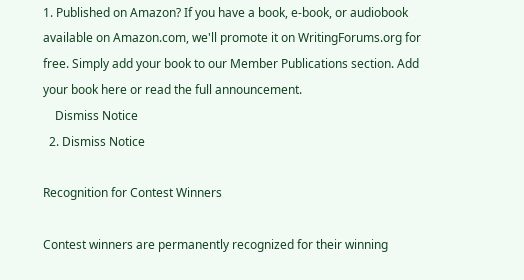1. Published on Amazon? If you have a book, e-book, or audiobook available on Amazon.com, we'll promote it on WritingForums.org for free. Simply add your book to our Member Publications section. Add your book here or read the full announcement.
    Dismiss Notice
  2. Dismiss Notice

Recognition for Contest Winners

Contest winners are permanently recognized for their winning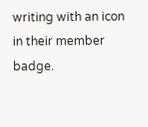writing with an icon in their member badge.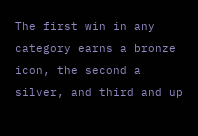The first win in any category earns a bronze icon, the second a silver, and third and up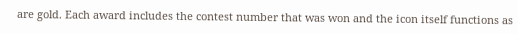are gold. Each award includes the contest number that was won and the icon itself functions as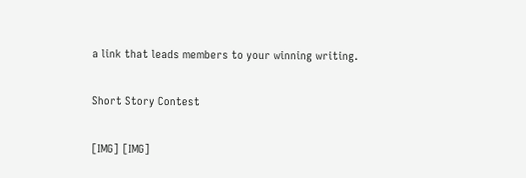a link that leads members to your winning writing.

Short Story Contest

[IMG] [IMG]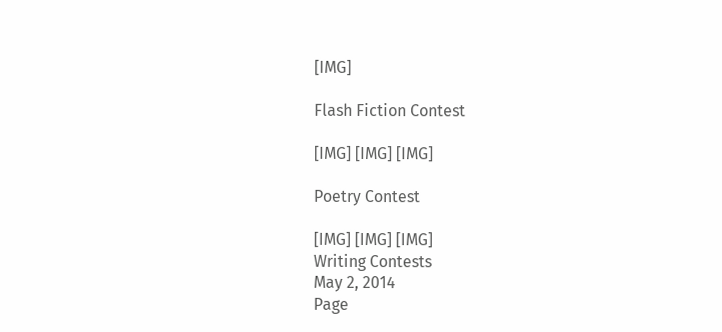[IMG]

Flash Fiction Contest

[IMG] [IMG] [IMG]

Poetry Contest

[IMG] [IMG] [IMG]
Writing Contests
May 2, 2014
Page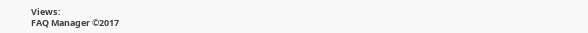Views:
FAQ Manager ©2017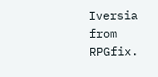Iversia from RPGfix.